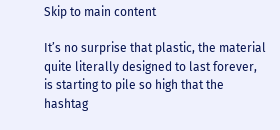Skip to main content

It’s no surprise that plastic, the material quite literally designed to last forever, is starting to pile so high that the hashtag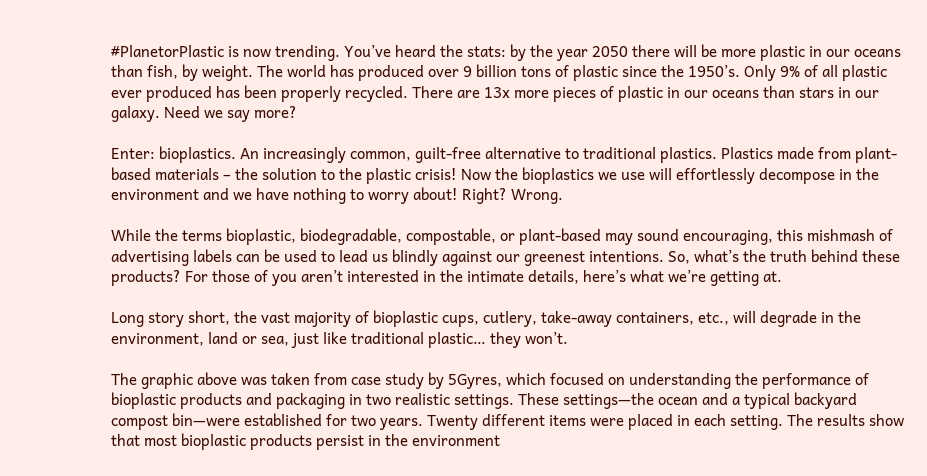#PlanetorPlastic is now trending. You’ve heard the stats: by the year 2050 there will be more plastic in our oceans than fish, by weight. The world has produced over 9 billion tons of plastic since the 1950’s. Only 9% of all plastic ever produced has been properly recycled. There are 13x more pieces of plastic in our oceans than stars in our galaxy. Need we say more?

Enter: bioplastics. An increasingly common, guilt-free alternative to traditional plastics. Plastics made from plant-based materials – the solution to the plastic crisis! Now the bioplastics we use will effortlessly decompose in the environment and we have nothing to worry about! Right? Wrong.

While the terms bioplastic, biodegradable, compostable, or plant-based may sound encouraging, this mishmash of advertising labels can be used to lead us blindly against our greenest intentions. So, what’s the truth behind these products? For those of you aren’t interested in the intimate details, here’s what we’re getting at.

Long story short, the vast majority of bioplastic cups, cutlery, take-away containers, etc., will degrade in the environment, land or sea, just like traditional plastic… they won’t.

The graphic above was taken from case study by 5Gyres, which focused on understanding the performance of bioplastic products and packaging in two realistic settings. These settings—the ocean and a typical backyard compost bin—were established for two years. Twenty different items were placed in each setting. The results show that most bioplastic products persist in the environment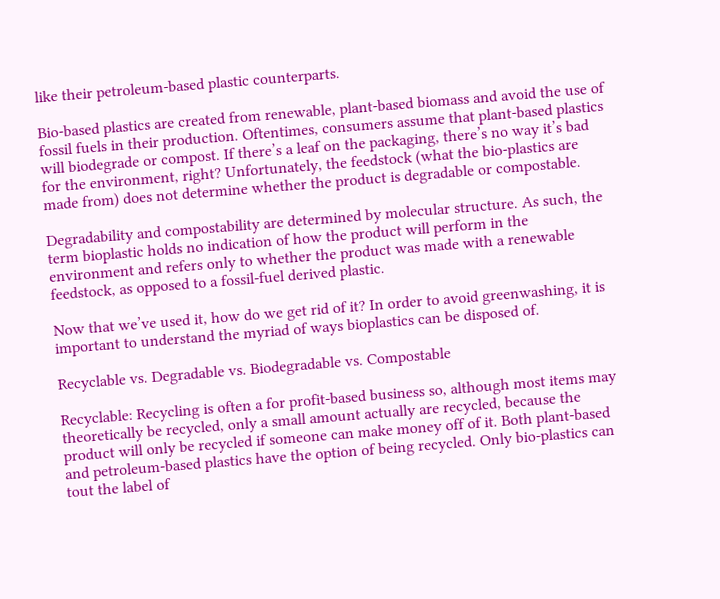like their petroleum-based plastic counterparts.

Bio-based plastics are created from renewable, plant-based biomass and avoid the use of fossil fuels in their production. Oftentimes, consumers assume that plant-based plastics will biodegrade or compost. If there’s a leaf on the packaging, there’s no way it’s bad for the environment, right? Unfortunately, the feedstock (what the bio-plastics are made from) does not determine whether the product is degradable or compostable.

Degradability and compostability are determined by molecular structure. As such, the term bioplastic holds no indication of how the product will perform in the environment and refers only to whether the product was made with a renewable feedstock, as opposed to a fossil-fuel derived plastic.

Now that we’ve used it, how do we get rid of it? In order to avoid greenwashing, it is important to understand the myriad of ways bioplastics can be disposed of.

Recyclable vs. Degradable vs. Biodegradable vs. Compostable

Recyclable: Recycling is often a for profit-based business so, although most items may theoretically be recycled, only a small amount actually are recycled, because the product will only be recycled if someone can make money off of it. Both plant-based and petroleum-based plastics have the option of being recycled. Only bio-plastics can tout the label of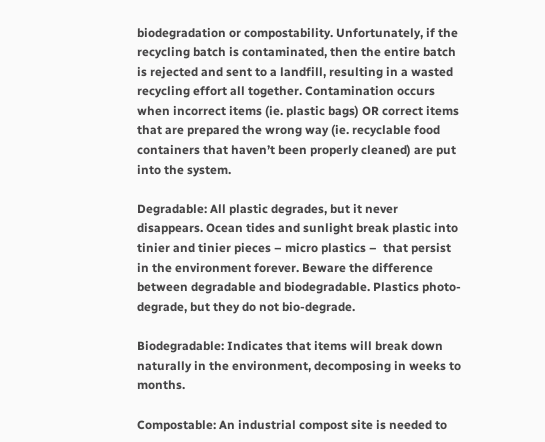biodegradation or compostability. Unfortunately, if the recycling batch is contaminated, then the entire batch is rejected and sent to a landfill, resulting in a wasted recycling effort all together. Contamination occurs when incorrect items (ie. plastic bags) OR correct items that are prepared the wrong way (ie. recyclable food containers that haven’t been properly cleaned) are put into the system.

Degradable: All plastic degrades, but it never disappears. Ocean tides and sunlight break plastic into tinier and tinier pieces – micro plastics –  that persist in the environment forever. Beware the difference between degradable and biodegradable. Plastics photo-degrade, but they do not bio-degrade.

Biodegradable: Indicates that items will break down naturally in the environment, decomposing in weeks to months.

Compostable: An industrial compost site is needed to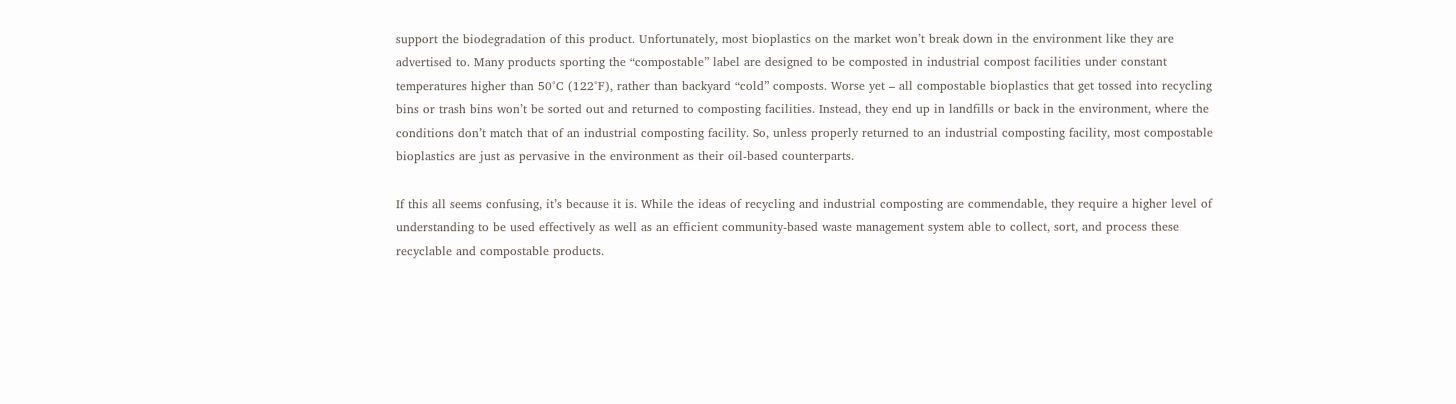support the biodegradation of this product. Unfortunately, most bioplastics on the market won’t break down in the environment like they are advertised to. Many products sporting the “compostable” label are designed to be composted in industrial compost facilities under constant temperatures higher than 50°C (122°F), rather than backyard “cold” composts. Worse yet – all compostable bioplastics that get tossed into recycling bins or trash bins won’t be sorted out and returned to composting facilities. Instead, they end up in landfills or back in the environment, where the conditions don’t match that of an industrial composting facility. So, unless properly returned to an industrial composting facility, most compostable bioplastics are just as pervasive in the environment as their oil-based counterparts.

If this all seems confusing, it’s because it is. While the ideas of recycling and industrial composting are commendable, they require a higher level of understanding to be used effectively as well as an efficient community-based waste management system able to collect, sort, and process these recyclable and compostable products.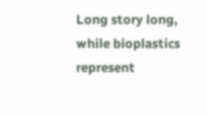Long story long, while bioplastics represent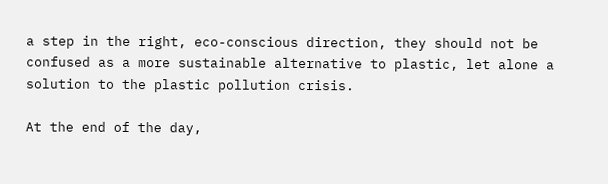a step in the right, eco-conscious direction, they should not be confused as a more sustainable alternative to plastic, let alone a solution to the plastic pollution crisis.

At the end of the day,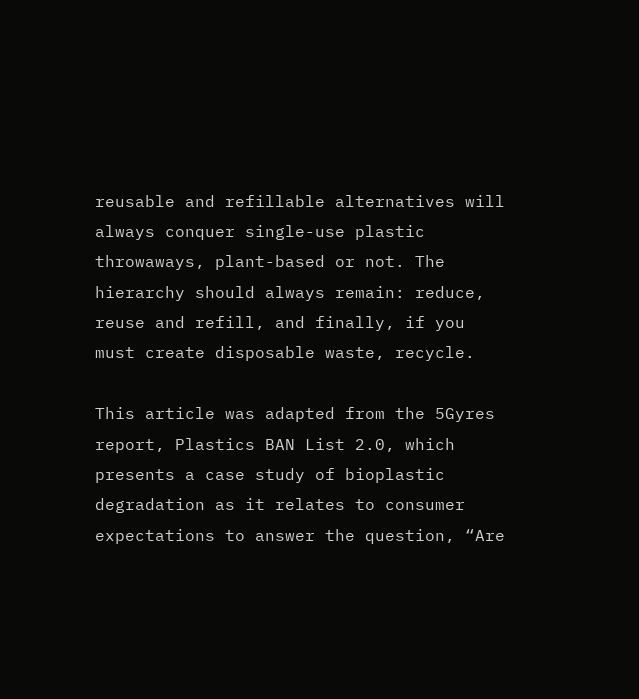reusable and refillable alternatives will always conquer single-use plastic throwaways, plant-based or not. The hierarchy should always remain: reduce, reuse and refill, and finally, if you must create disposable waste, recycle.

This article was adapted from the 5Gyres report, Plastics BAN List 2.0, which presents a case study of bioplastic degradation as it relates to consumer expectations to answer the question, “Are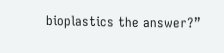bioplastics the answer?”